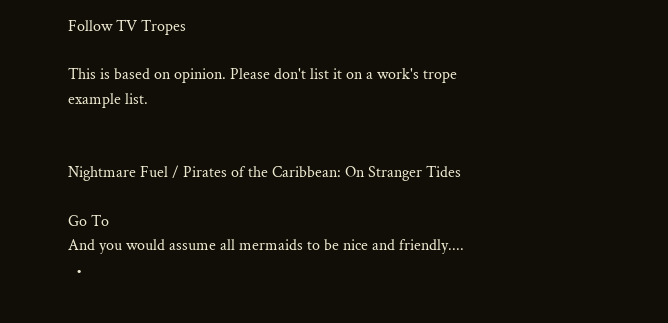Follow TV Tropes

This is based on opinion. Please don't list it on a work's trope example list.


Nightmare Fuel / Pirates of the Caribbean: On Stranger Tides

Go To
And you would assume all mermaids to be nice and friendly....
  •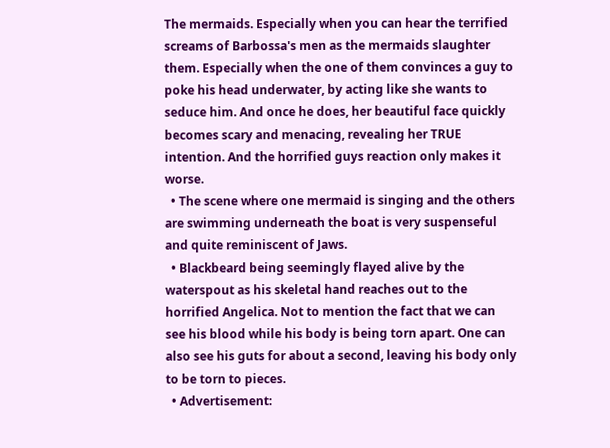The mermaids. Especially when you can hear the terrified screams of Barbossa's men as the mermaids slaughter them. Especially when the one of them convinces a guy to poke his head underwater, by acting like she wants to seduce him. And once he does, her beautiful face quickly becomes scary and menacing, revealing her TRUE intention. And the horrified guys reaction only makes it worse.
  • The scene where one mermaid is singing and the others are swimming underneath the boat is very suspenseful and quite reminiscent of Jaws.
  • Blackbeard being seemingly flayed alive by the waterspout as his skeletal hand reaches out to the horrified Angelica. Not to mention the fact that we can see his blood while his body is being torn apart. One can also see his guts for about a second, leaving his body only to be torn to pieces.
  • Advertisement: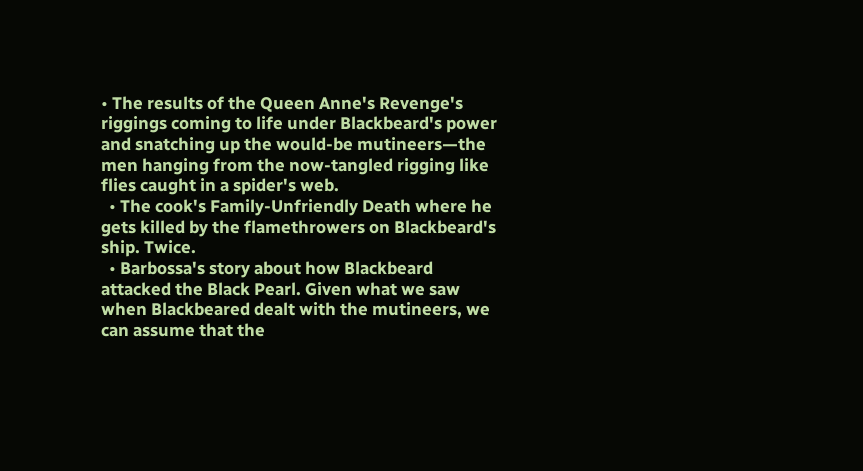• The results of the Queen Anne's Revenge's riggings coming to life under Blackbeard's power and snatching up the would-be mutineers—the men hanging from the now-tangled rigging like flies caught in a spider's web.
  • The cook's Family-Unfriendly Death where he gets killed by the flamethrowers on Blackbeard's ship. Twice.
  • Barbossa's story about how Blackbeard attacked the Black Pearl. Given what we saw when Blackbeared dealt with the mutineers, we can assume that the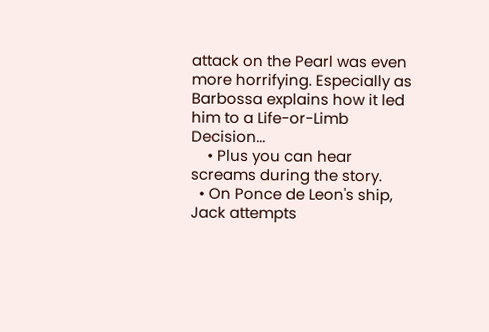attack on the Pearl was even more horrifying. Especially as Barbossa explains how it led him to a Life-or-Limb Decision...
    • Plus you can hear screams during the story.
  • On Ponce de Leon's ship, Jack attempts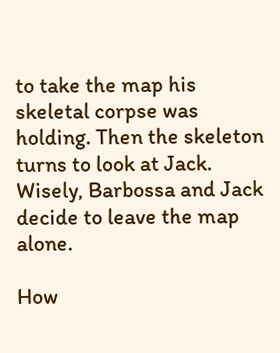to take the map his skeletal corpse was holding. Then the skeleton turns to look at Jack. Wisely, Barbossa and Jack decide to leave the map alone.

How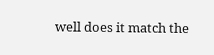well does it match the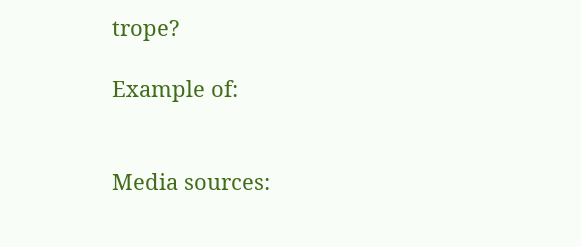trope?

Example of:


Media sources: